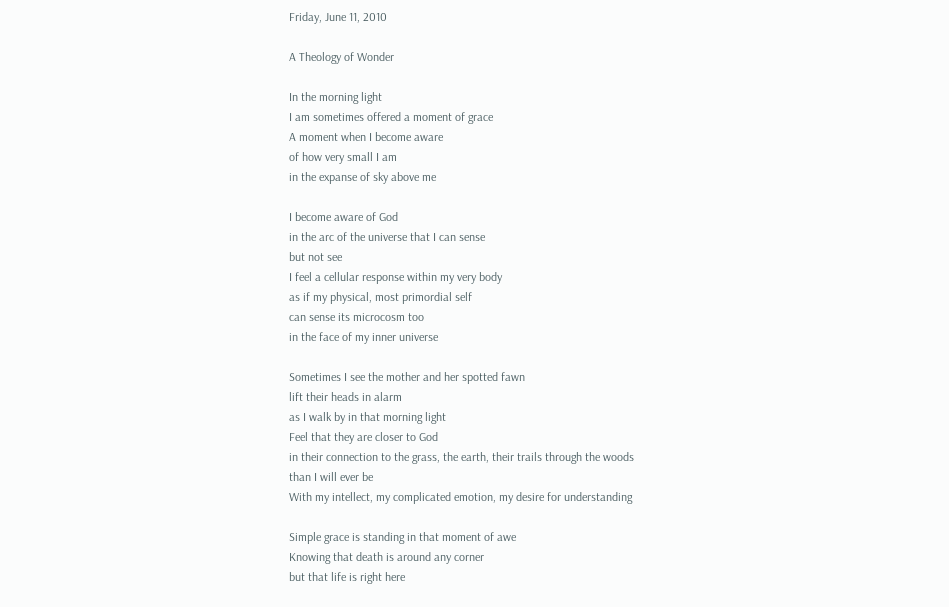Friday, June 11, 2010

A Theology of Wonder

In the morning light
I am sometimes offered a moment of grace
A moment when I become aware
of how very small I am
in the expanse of sky above me

I become aware of God
in the arc of the universe that I can sense
but not see
I feel a cellular response within my very body
as if my physical, most primordial self
can sense its microcosm too
in the face of my inner universe

Sometimes I see the mother and her spotted fawn
lift their heads in alarm
as I walk by in that morning light
Feel that they are closer to God
in their connection to the grass, the earth, their trails through the woods
than I will ever be
With my intellect, my complicated emotion, my desire for understanding

Simple grace is standing in that moment of awe
Knowing that death is around any corner
but that life is right here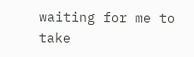waiting for me to take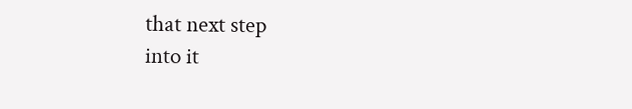that next step
into it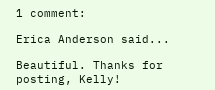1 comment:

Erica Anderson said...

Beautiful. Thanks for posting, Kelly!